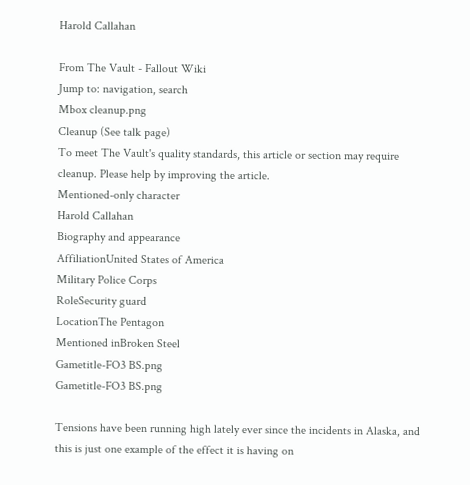Harold Callahan

From The Vault - Fallout Wiki
Jump to: navigation, search
Mbox cleanup.png
Cleanup (See talk page)
To meet The Vault's quality standards, this article or section may require cleanup. Please help by improving the article.
Mentioned-only character
Harold Callahan
Biography and appearance
AffiliationUnited States of America
Military Police Corps
RoleSecurity guard
LocationThe Pentagon
Mentioned inBroken Steel
Gametitle-FO3 BS.png
Gametitle-FO3 BS.png

Tensions have been running high lately ever since the incidents in Alaska, and this is just one example of the effect it is having on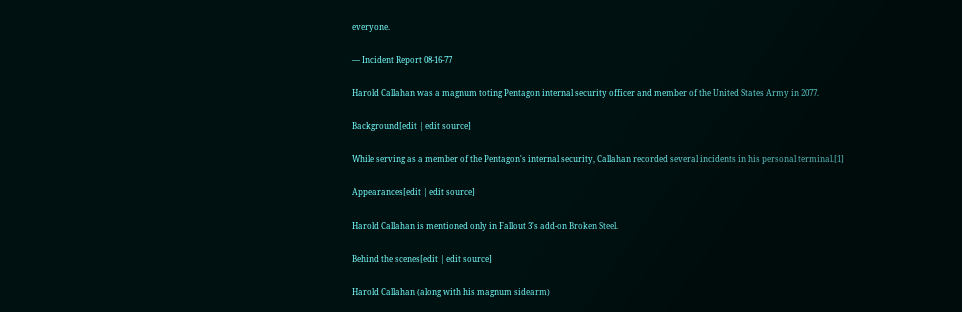everyone.

— Incident Report 08-16-77

Harold Callahan was a magnum toting Pentagon internal security officer and member of the United States Army in 2077.

Background[edit | edit source]

While serving as a member of the Pentagon's internal security, Callahan recorded several incidents in his personal terminal.[1]

Appearances[edit | edit source]

Harold Callahan is mentioned only in Fallout 3's add-on Broken Steel.

Behind the scenes[edit | edit source]

Harold Callahan (along with his magnum sidearm)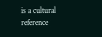is a cultural reference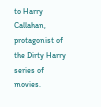to Harry Callahan, protagonist of the Dirty Harry series of movies.